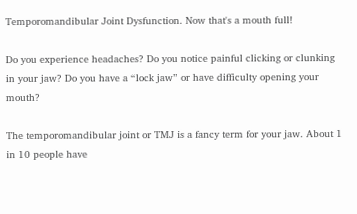Temporomandibular Joint Dysfunction. Now that's a mouth full!

Do you experience headaches? Do you notice painful clicking or clunking in your jaw? Do you have a “lock jaw” or have difficulty opening your mouth?

The temporomandibular joint or TMJ is a fancy term for your jaw. About 1 in 10 people have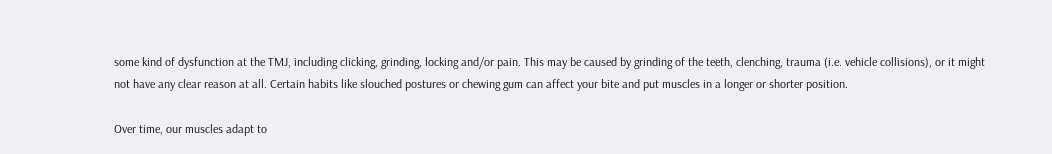some kind of dysfunction at the TMJ, including clicking, grinding, locking and/or pain. This may be caused by grinding of the teeth, clenching, trauma (i.e. vehicle collisions), or it might not have any clear reason at all. Certain habits like slouched postures or chewing gum can affect your bite and put muscles in a longer or shorter position.

Over time, our muscles adapt to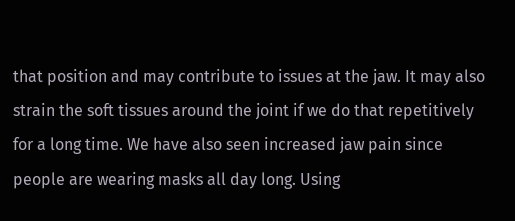that position and may contribute to issues at the jaw. It may also strain the soft tissues around the joint if we do that repetitively for a long time. We have also seen increased jaw pain since people are wearing masks all day long. Using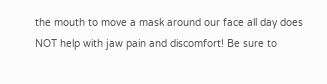the mouth to move a mask around our face all day does NOT help with jaw pain and discomfort! Be sure to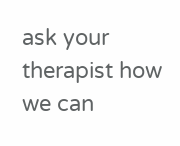ask your therapist how we can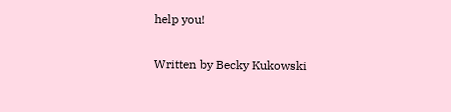help you!

Written by Becky Kukowski